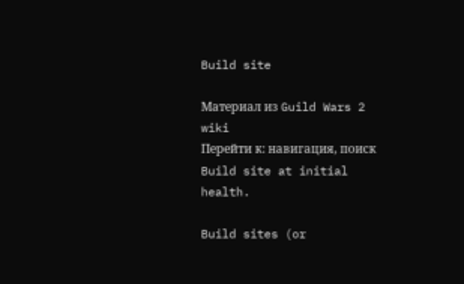Build site

Материал из Guild Wars 2 wiki
Перейти к: навигация, поиск
Build site at initial health.

Build sites (or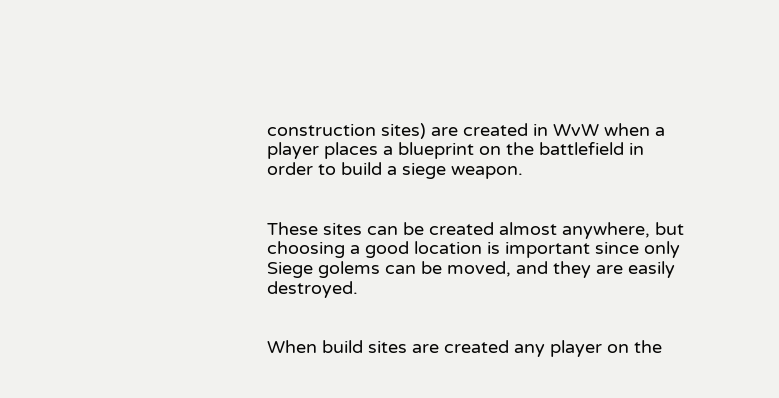construction sites) are created in WvW when a player places a blueprint on the battlefield in order to build a siege weapon.


These sites can be created almost anywhere, but choosing a good location is important since only Siege golems can be moved, and they are easily destroyed.


When build sites are created any player on the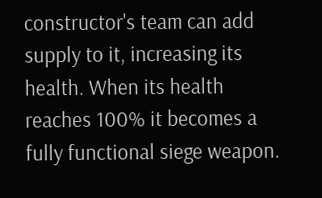constructor's team can add supply to it, increasing its health. When its health reaches 100% it becomes a fully functional siege weapon.